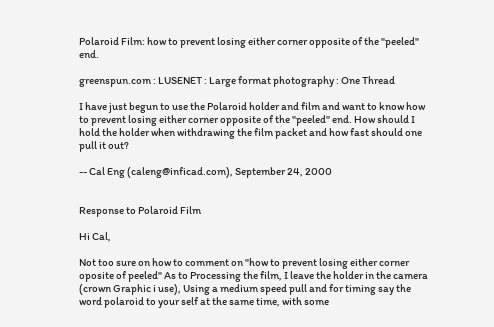Polaroid Film: how to prevent losing either corner opposite of the "peeled" end.

greenspun.com : LUSENET : Large format photography : One Thread

I have just begun to use the Polaroid holder and film and want to know how to prevent losing either corner opposite of the "peeled" end. How should I hold the holder when withdrawing the film packet and how fast should one pull it out?

-- Cal Eng (caleng@inficad.com), September 24, 2000


Response to Polaroid Film

Hi Cal,

Not too sure on how to comment on "how to prevent losing either corner oposite of peeled" As to Processing the film, I leave the holder in the camera (crown Graphic i use), Using a medium speed pull and for timing say the word polaroid to your self at the same time, with some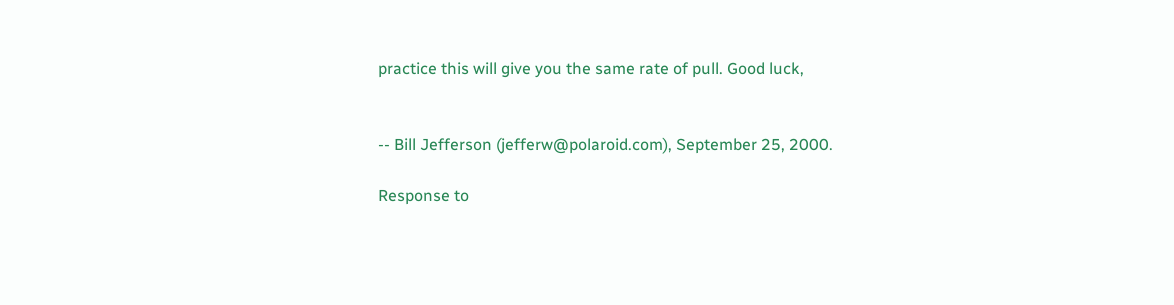practice this will give you the same rate of pull. Good luck,


-- Bill Jefferson (jefferw@polaroid.com), September 25, 2000.

Response to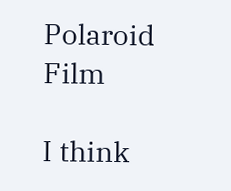Polaroid Film

I think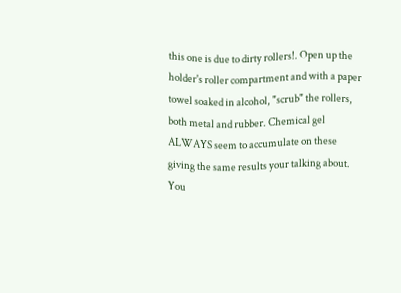this one is due to dirty rollers!. Open up the holder's roller compartment and with a paper towel soaked in alcohol, "scrub" the rollers, both metal and rubber. Chemical gel ALWAYS seem to accumulate on these giving the same results your talking about. You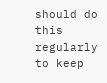should do this regularly to keep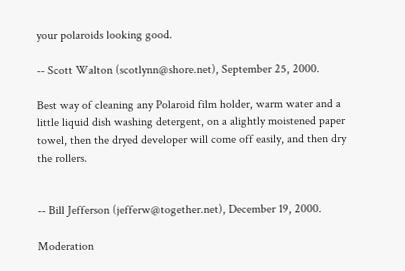your polaroids looking good.

-- Scott Walton (scotlynn@shore.net), September 25, 2000.

Best way of cleaning any Polaroid film holder, warm water and a little liquid dish washing detergent, on a alightly moistened paper towel, then the dryed developer will come off easily, and then dry the rollers.


-- Bill Jefferson (jefferw@together.net), December 19, 2000.

Moderation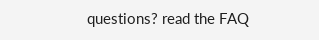questions? read the FAQ